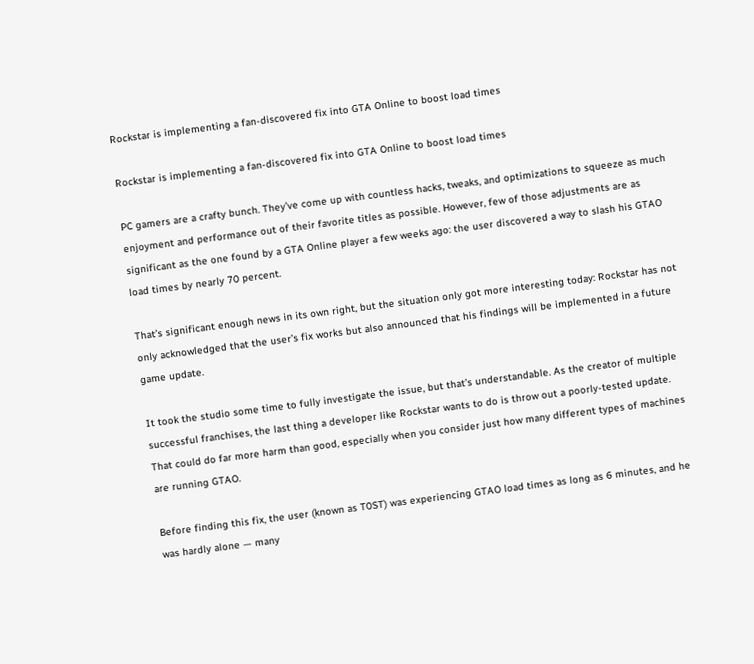Rockstar is implementing a fan-discovered fix into GTA Online to boost load times

Rockstar is implementing a fan-discovered fix into GTA Online to boost load times

PC gamers are a crafty bunch. They’ve come up with countless hacks, tweaks, and optimizations to squeeze as much enjoyment and performance out of their favorite titles as possible. However, few of those adjustments are as significant as the one found by a GTA Online player a few weeks ago: the user discovered a way to slash his GTAO load times by nearly 70 percent.

That’s significant enough news in its own right, but the situation only got more interesting today: Rockstar has not only acknowledged that the user’s fix works but also announced that his findings will be implemented in a future game update.

It took the studio some time to fully investigate the issue, but that’s understandable. As the creator of multiple successful franchises, the last thing a developer like Rockstar wants to do is throw out a poorly-tested update. That could do far more harm than good, especially when you consider just how many different types of machines are running GTAO.

Before finding this fix, the user (known as T0ST) was experiencing GTAO load times as long as 6 minutes, and he was hardly alone — many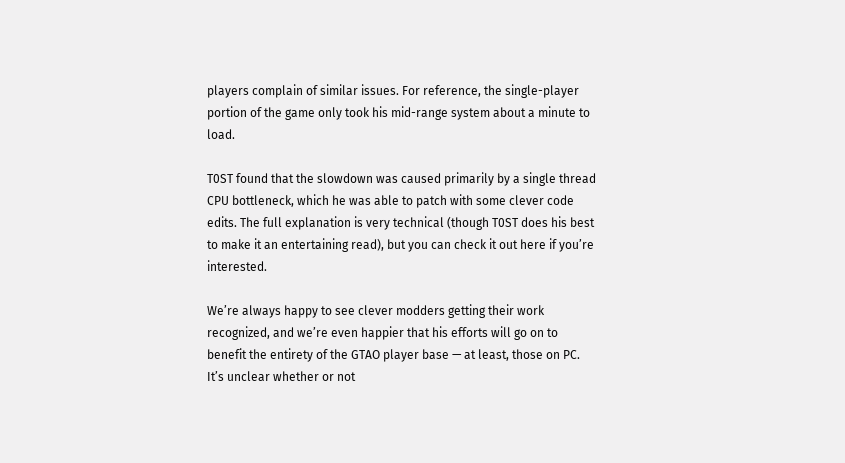players complain of similar issues. For reference, the single-player portion of the game only took his mid-range system about a minute to load.

T0ST found that the slowdown was caused primarily by a single thread CPU bottleneck, which he was able to patch with some clever code edits. The full explanation is very technical (though T0ST does his best to make it an entertaining read), but you can check it out here if you’re interested.

We’re always happy to see clever modders getting their work recognized, and we’re even happier that his efforts will go on to benefit the entirety of the GTAO player base — at least, those on PC. It’s unclear whether or not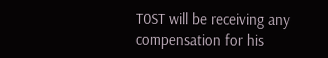T0ST will be receiving any compensation for his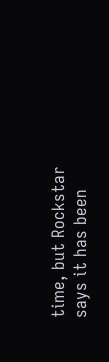time, but Rockstar says it has been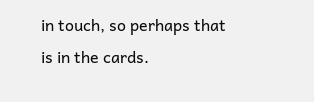in touch, so perhaps that is in the cards.